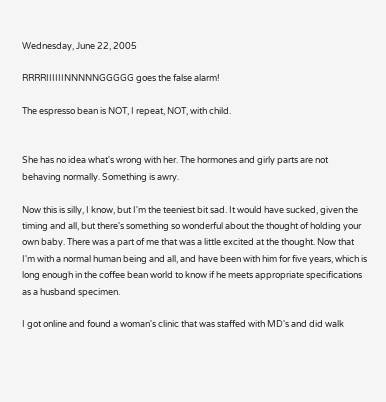Wednesday, June 22, 2005

RRRRIIIIIINNNNNGGGGG goes the false alarm!

The espresso bean is NOT, I repeat, NOT, with child.


She has no idea what's wrong with her. The hormones and girly parts are not behaving normally. Something is awry.

Now this is silly, I know, but I'm the teeniest bit sad. It would have sucked, given the timing and all, but there's something so wonderful about the thought of holding your own baby. There was a part of me that was a little excited at the thought. Now that I'm with a normal human being and all, and have been with him for five years, which is long enough in the coffee bean world to know if he meets appropriate specifications as a husband specimen.

I got online and found a woman's clinic that was staffed with MD's and did walk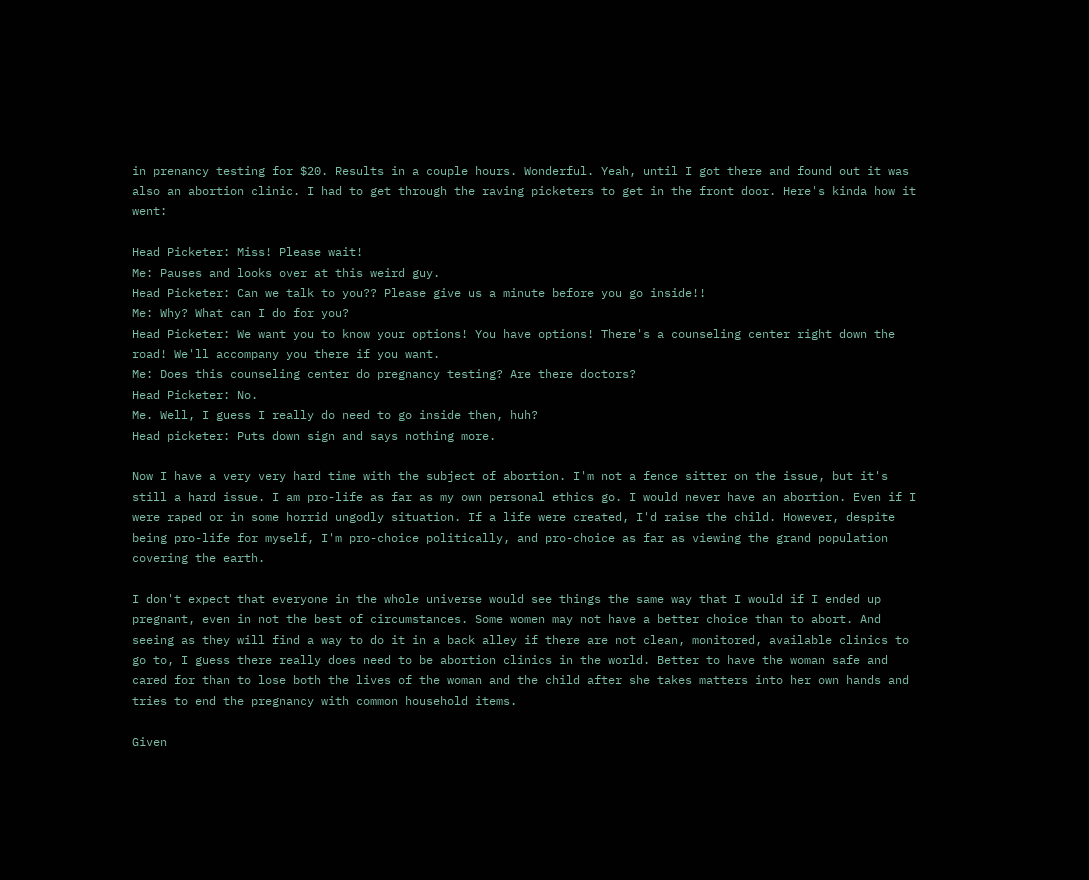in prenancy testing for $20. Results in a couple hours. Wonderful. Yeah, until I got there and found out it was also an abortion clinic. I had to get through the raving picketers to get in the front door. Here's kinda how it went:

Head Picketer: Miss! Please wait!
Me: Pauses and looks over at this weird guy.
Head Picketer: Can we talk to you?? Please give us a minute before you go inside!!
Me: Why? What can I do for you?
Head Picketer: We want you to know your options! You have options! There's a counseling center right down the road! We'll accompany you there if you want.
Me: Does this counseling center do pregnancy testing? Are there doctors?
Head Picketer: No.
Me. Well, I guess I really do need to go inside then, huh?
Head picketer: Puts down sign and says nothing more.

Now I have a very very hard time with the subject of abortion. I'm not a fence sitter on the issue, but it's still a hard issue. I am pro-life as far as my own personal ethics go. I would never have an abortion. Even if I were raped or in some horrid ungodly situation. If a life were created, I'd raise the child. However, despite being pro-life for myself, I'm pro-choice politically, and pro-choice as far as viewing the grand population covering the earth.

I don't expect that everyone in the whole universe would see things the same way that I would if I ended up pregnant, even in not the best of circumstances. Some women may not have a better choice than to abort. And seeing as they will find a way to do it in a back alley if there are not clean, monitored, available clinics to go to, I guess there really does need to be abortion clinics in the world. Better to have the woman safe and cared for than to lose both the lives of the woman and the child after she takes matters into her own hands and tries to end the pregnancy with common household items.

Given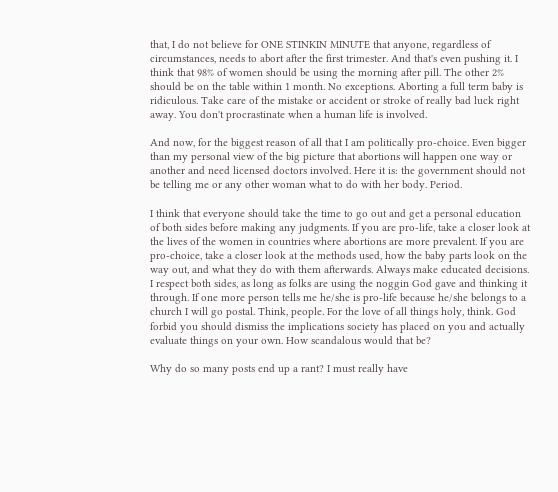that, I do not believe for ONE STINKIN MINUTE that anyone, regardless of circumstances, needs to abort after the first trimester. And that's even pushing it. I think that 98% of women should be using the morning after pill. The other 2% should be on the table within 1 month. No exceptions. Aborting a full term baby is ridiculous. Take care of the mistake or accident or stroke of really bad luck right away. You don't procrastinate when a human life is involved.

And now, for the biggest reason of all that I am politically pro-choice. Even bigger than my personal view of the big picture that abortions will happen one way or another and need licensed doctors involved. Here it is: the government should not be telling me or any other woman what to do with her body. Period.

I think that everyone should take the time to go out and get a personal education of both sides before making any judgments. If you are pro-life, take a closer look at the lives of the women in countries where abortions are more prevalent. If you are pro-choice, take a closer look at the methods used, how the baby parts look on the way out, and what they do with them afterwards. Always make educated decisions. I respect both sides, as long as folks are using the noggin God gave and thinking it through. If one more person tells me he/she is pro-life because he/she belongs to a church I will go postal. Think, people. For the love of all things holy, think. God forbid you should dismiss the implications society has placed on you and actually evaluate things on your own. How scandalous would that be?

Why do so many posts end up a rant? I must really have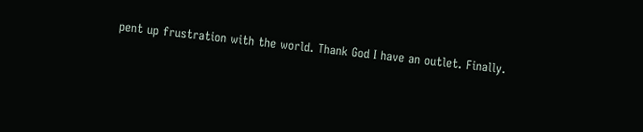pent up frustration with the world. Thank God I have an outlet. Finally.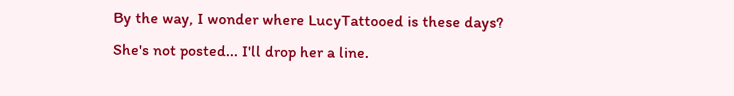By the way, I wonder where LucyTattooed is these days? She's not posted... I'll drop her a line.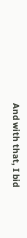And with that, I bid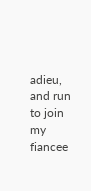adieu, and run to join my fiancee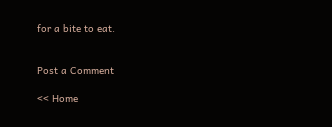for a bite to eat.


Post a Comment

<< Home